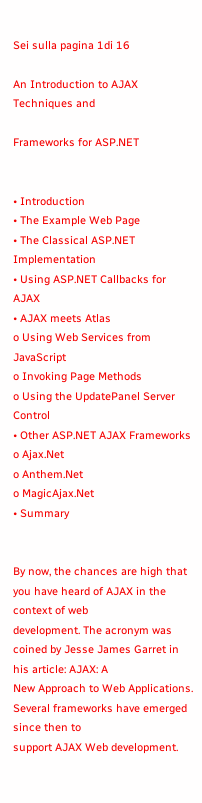Sei sulla pagina 1di 16

An Introduction to AJAX Techniques and

Frameworks for ASP.NET


• Introduction
• The Example Web Page
• The Classical ASP.NET Implementation
• Using ASP.NET Callbacks for AJAX
• AJAX meets Atlas
o Using Web Services from JavaScript
o Invoking Page Methods
o Using the UpdatePanel Server Control
• Other ASP.NET AJAX Frameworks
o Ajax.Net
o Anthem.Net
o MagicAjax.Net
• Summary


By now, the chances are high that you have heard of AJAX in the context of web
development. The acronym was coined by Jesse James Garret in his article: AJAX: A
New Approach to Web Applications. Several frameworks have emerged since then to
support AJAX Web development.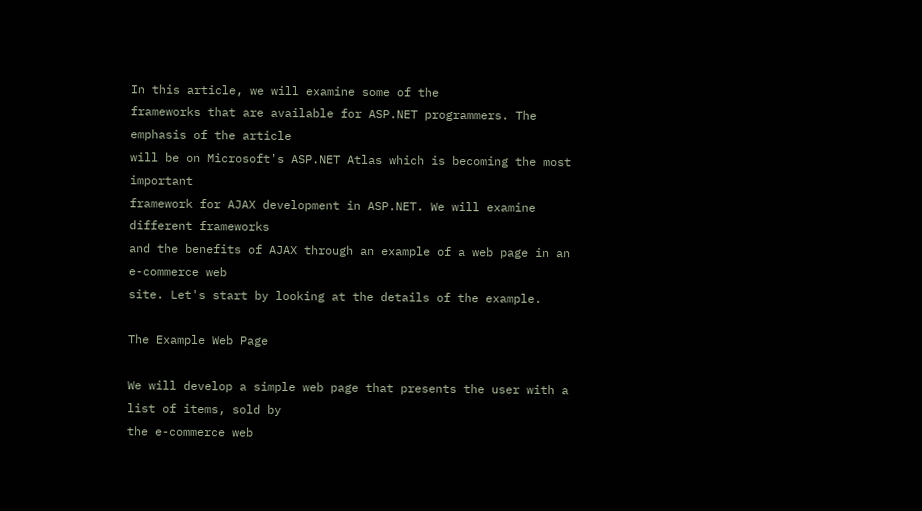In this article, we will examine some of the
frameworks that are available for ASP.NET programmers. The emphasis of the article
will be on Microsoft's ASP.NET Atlas which is becoming the most important
framework for AJAX development in ASP.NET. We will examine different frameworks
and the benefits of AJAX through an example of a web page in an e-commerce web
site. Let's start by looking at the details of the example.

The Example Web Page

We will develop a simple web page that presents the user with a list of items, sold by
the e-commerce web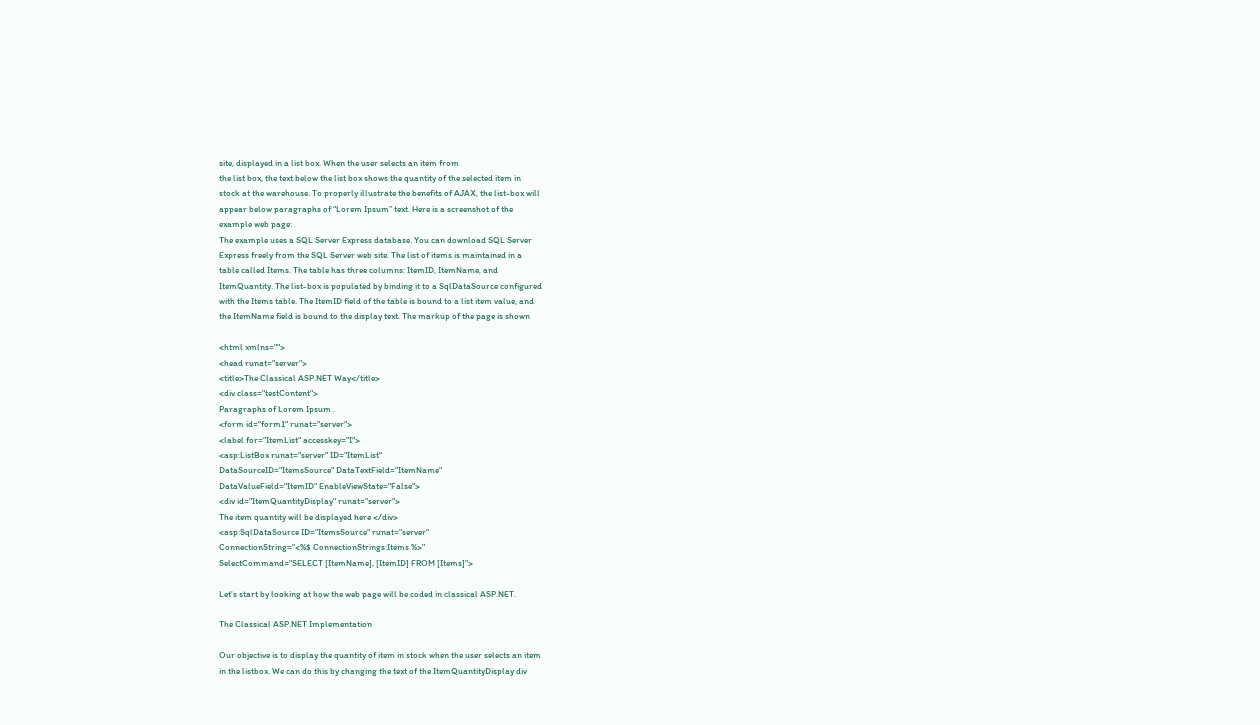site, displayed in a list box. When the user selects an item from
the list box, the text below the list box shows the quantity of the selected item in
stock at the warehouse. To properly illustrate the benefits of AJAX, the list-box will
appear below paragraphs of “Lorem Ipsum” text. Here is a screenshot of the
example web page:
The example uses a SQL Server Express database. You can download SQL Server
Express freely from the SQL Server web site. The list of items is maintained in a
table called Items. The table has three columns: ItemID, ItemName, and
ItemQuantity. The list-box is populated by binding it to a SqlDataSource configured
with the Items table. The ItemID field of the table is bound to a list item value, and
the ItemName field is bound to the display text. The markup of the page is shown

<html xmlns="">
<head runat="server">
<title>The Classical ASP.NET Way</title>
<div class="testContent">
Paragraphs of Lorem Ipsum .
<form id="form1" runat="server">
<label for="ItemList" accesskey="I">
<asp:ListBox runat="server" ID="ItemList"
DataSourceID="ItemsSource" DataTextField="ItemName"
DataValueField="ItemID" EnableViewState="False">
<div id="ItemQuantityDisplay" runat="server">
The item quantity will be displayed here </div>
<asp:SqlDataSource ID="ItemsSource" runat="server"
ConnectionString="<%$ ConnectionStrings:Items %>"
SelectCommand="SELECT [ItemName], [ItemID] FROM [Items]">

Let's start by looking at how the web page will be coded in classical ASP.NET.

The Classical ASP.NET Implementation

Our objective is to display the quantity of item in stock when the user selects an item
in the listbox. We can do this by changing the text of the ItemQuantityDisplay div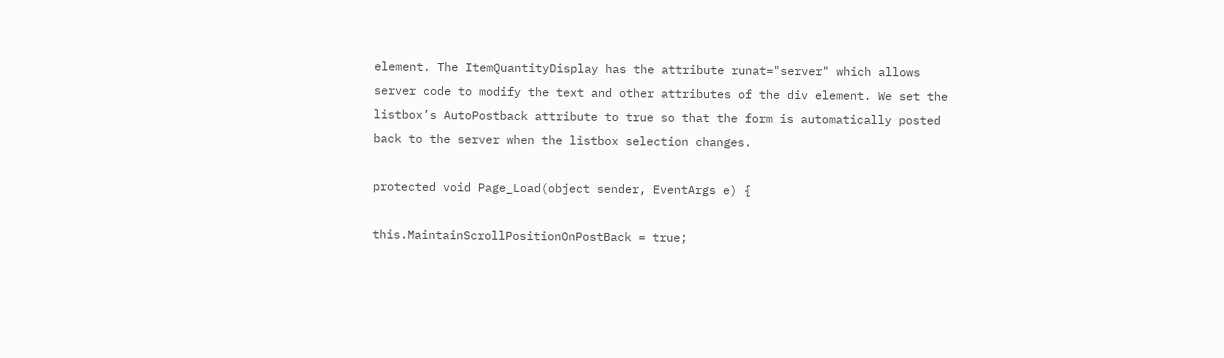element. The ItemQuantityDisplay has the attribute runat="server" which allows
server code to modify the text and other attributes of the div element. We set the
listbox’s AutoPostback attribute to true so that the form is automatically posted
back to the server when the listbox selection changes.

protected void Page_Load(object sender, EventArgs e) {

this.MaintainScrollPositionOnPostBack = true;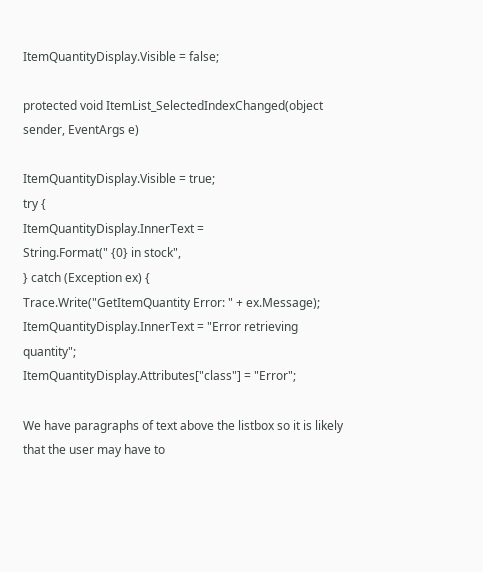ItemQuantityDisplay.Visible = false;

protected void ItemList_SelectedIndexChanged(object sender, EventArgs e)

ItemQuantityDisplay.Visible = true;
try {
ItemQuantityDisplay.InnerText =
String.Format(" {0} in stock",
} catch (Exception ex) {
Trace.Write("GetItemQuantity Error: " + ex.Message);
ItemQuantityDisplay.InnerText = "Error retrieving quantity";
ItemQuantityDisplay.Attributes["class"] = "Error";

We have paragraphs of text above the listbox so it is likely that the user may have to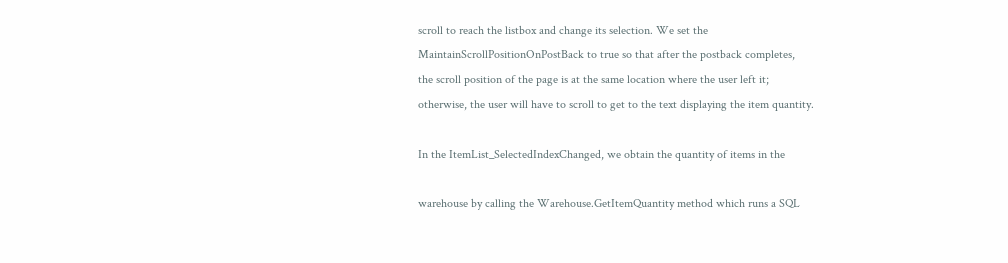scroll to reach the listbox and change its selection. We set the
MaintainScrollPositionOnPostBack to true so that after the postback completes,
the scroll position of the page is at the same location where the user left it;
otherwise, the user will have to scroll to get to the text displaying the item quantity.

In the ItemList_SelectedIndexChanged, we obtain the quantity of items in the

warehouse by calling the Warehouse.GetItemQuantity method which runs a SQL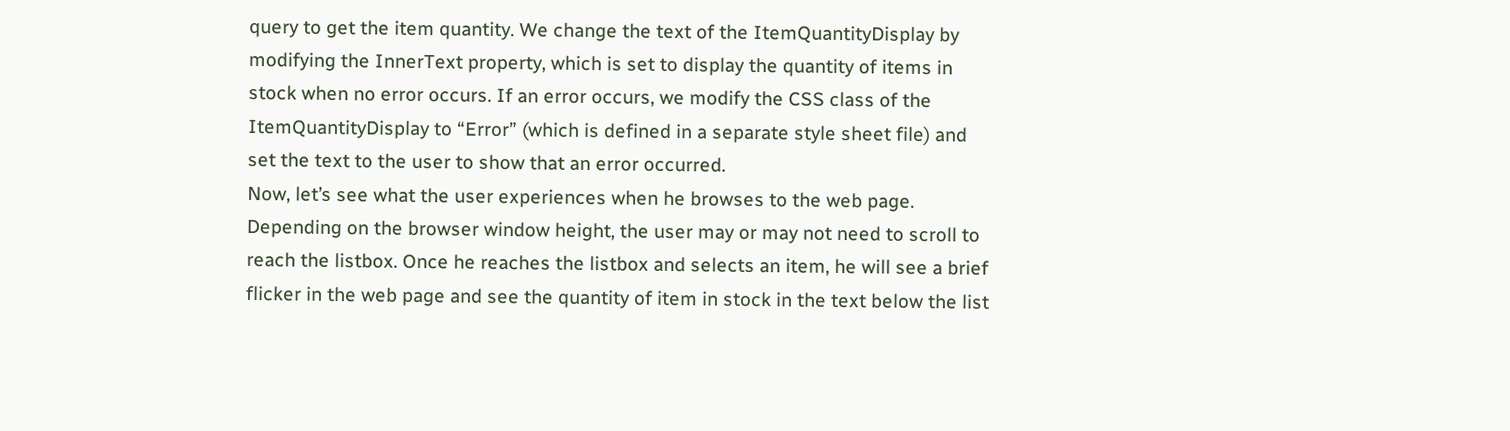query to get the item quantity. We change the text of the ItemQuantityDisplay by
modifying the InnerText property, which is set to display the quantity of items in
stock when no error occurs. If an error occurs, we modify the CSS class of the
ItemQuantityDisplay to “Error” (which is defined in a separate style sheet file) and
set the text to the user to show that an error occurred.
Now, let’s see what the user experiences when he browses to the web page.
Depending on the browser window height, the user may or may not need to scroll to
reach the listbox. Once he reaches the listbox and selects an item, he will see a brief
flicker in the web page and see the quantity of item in stock in the text below the list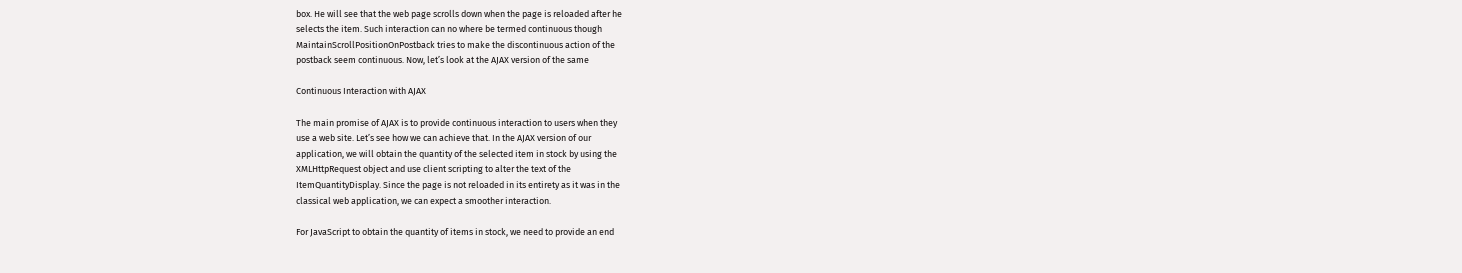box. He will see that the web page scrolls down when the page is reloaded after he
selects the item. Such interaction can no where be termed continuous though
MaintainScrollPositionOnPostback tries to make the discontinuous action of the
postback seem continuous. Now, let’s look at the AJAX version of the same

Continuous Interaction with AJAX

The main promise of AJAX is to provide continuous interaction to users when they
use a web site. Let’s see how we can achieve that. In the AJAX version of our
application, we will obtain the quantity of the selected item in stock by using the
XMLHttpRequest object and use client scripting to alter the text of the
ItemQuantityDisplay. Since the page is not reloaded in its entirety as it was in the
classical web application, we can expect a smoother interaction.

For JavaScript to obtain the quantity of items in stock, we need to provide an end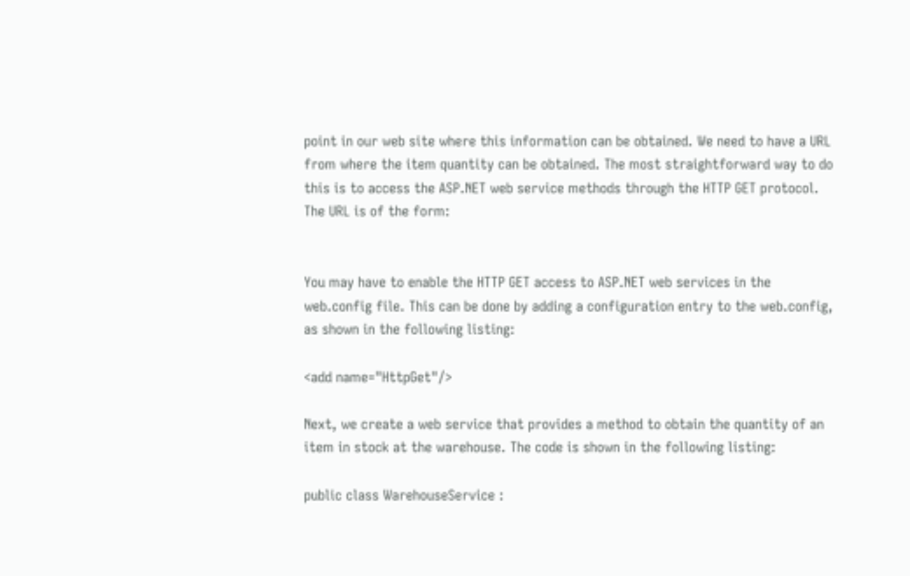point in our web site where this information can be obtained. We need to have a URL
from where the item quantity can be obtained. The most straightforward way to do
this is to access the ASP.NET web service methods through the HTTP GET protocol.
The URL is of the form:


You may have to enable the HTTP GET access to ASP.NET web services in the
web.config file. This can be done by adding a configuration entry to the web.config,
as shown in the following listing:

<add name="HttpGet"/>

Next, we create a web service that provides a method to obtain the quantity of an
item in stock at the warehouse. The code is shown in the following listing:

public class WarehouseService :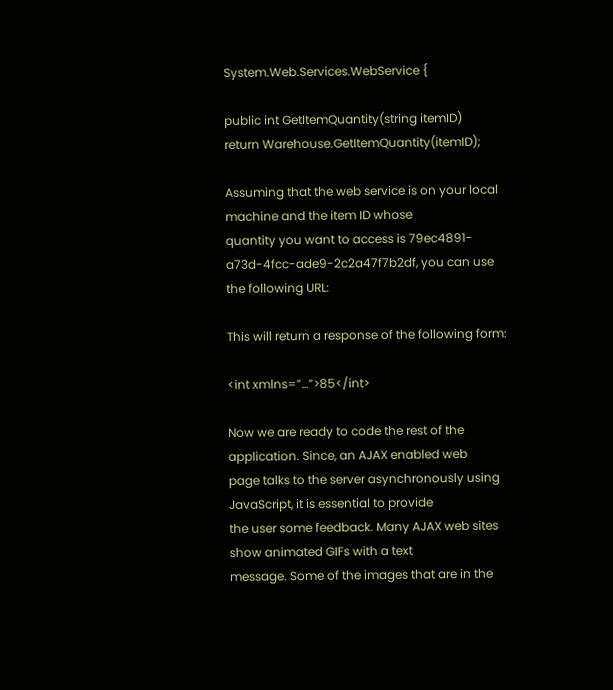System.Web.Services.WebService {

public int GetItemQuantity(string itemID)
return Warehouse.GetItemQuantity(itemID);

Assuming that the web service is on your local machine and the item ID whose
quantity you want to access is 79ec4891-a73d-4fcc-ade9-2c2a47f7b2df, you can use
the following URL:

This will return a response of the following form:

<int xmlns=”…”>85</int>

Now we are ready to code the rest of the application. Since, an AJAX enabled web
page talks to the server asynchronously using JavaScript, it is essential to provide
the user some feedback. Many AJAX web sites show animated GIFs with a text
message. Some of the images that are in the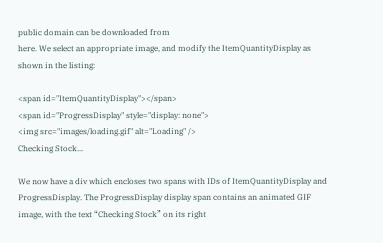public domain can be downloaded from
here. We select an appropriate image, and modify the ItemQuantityDisplay as
shown in the listing:

<span id="ItemQuantityDisplay"></span>
<span id="ProgressDisplay" style="display: none">
<img src="images/loading.gif" alt="Loading" />
Checking Stock...

We now have a div which encloses two spans with IDs of ItemQuantityDisplay and
ProgressDisplay. The ProgressDisplay display span contains an animated GIF
image, with the text “Checking Stock” on its right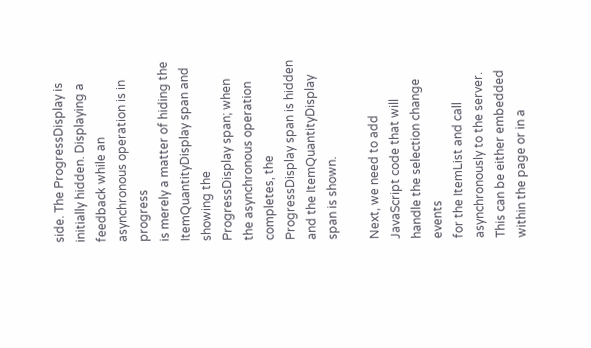side. The ProgressDisplay is
initially hidden. Displaying a feedback while an asynchronous operation is in progress
is merely a matter of hiding the ItemQuantityDisplay span and showing the
ProgressDisplay span; when the asynchronous operation completes, the
ProgressDisplay span is hidden and the ItemQuantityDisplay span is shown.

Next, we need to add JavaScript code that will handle the selection change events
for the ItemList and call asynchronously to the server. This can be either embedded
within the page or in a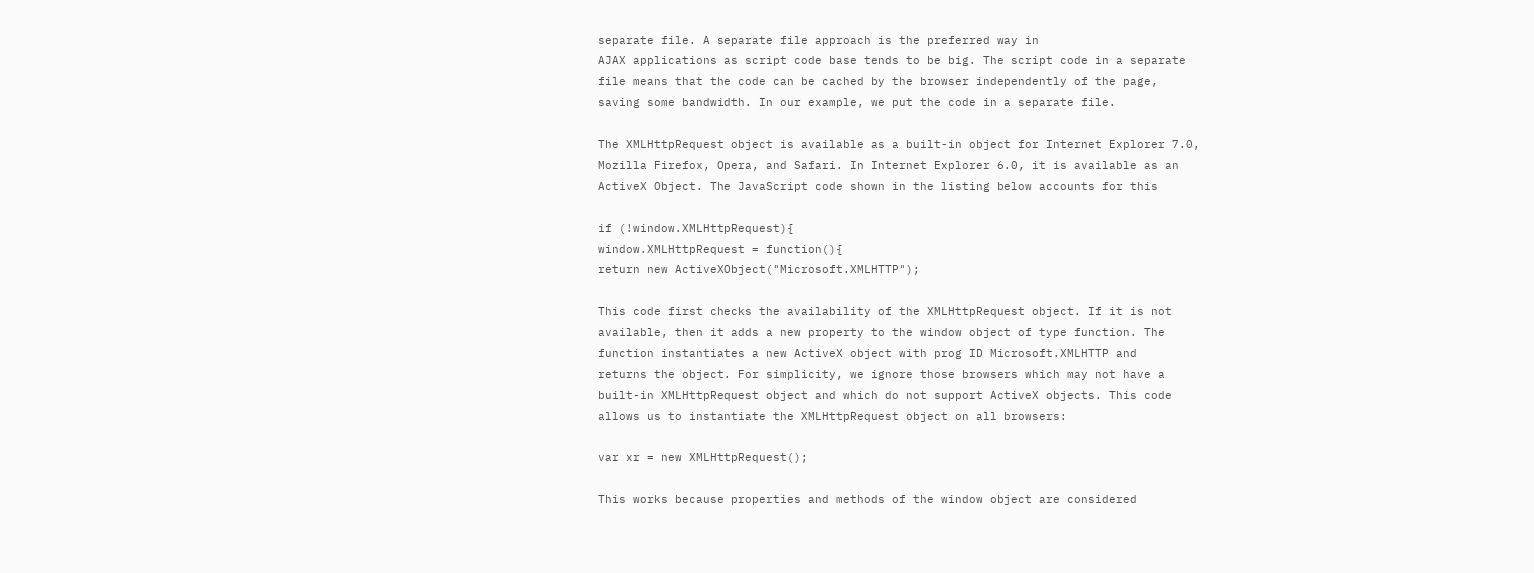separate file. A separate file approach is the preferred way in
AJAX applications as script code base tends to be big. The script code in a separate
file means that the code can be cached by the browser independently of the page,
saving some bandwidth. In our example, we put the code in a separate file.

The XMLHttpRequest object is available as a built-in object for Internet Explorer 7.0,
Mozilla Firefox, Opera, and Safari. In Internet Explorer 6.0, it is available as an
ActiveX Object. The JavaScript code shown in the listing below accounts for this

if (!window.XMLHttpRequest){
window.XMLHttpRequest = function(){
return new ActiveXObject("Microsoft.XMLHTTP");

This code first checks the availability of the XMLHttpRequest object. If it is not
available, then it adds a new property to the window object of type function. The
function instantiates a new ActiveX object with prog ID Microsoft.XMLHTTP and
returns the object. For simplicity, we ignore those browsers which may not have a
built-in XMLHttpRequest object and which do not support ActiveX objects. This code
allows us to instantiate the XMLHttpRequest object on all browsers:

var xr = new XMLHttpRequest();

This works because properties and methods of the window object are considered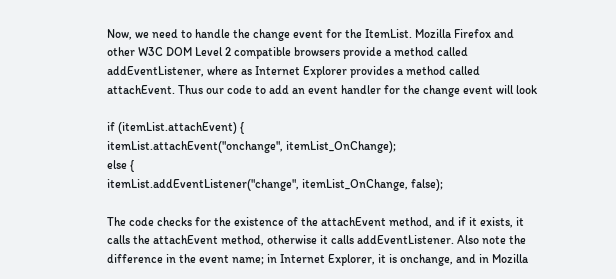Now, we need to handle the change event for the ItemList. Mozilla Firefox and
other W3C DOM Level 2 compatible browsers provide a method called
addEventListener, where as Internet Explorer provides a method called
attachEvent. Thus our code to add an event handler for the change event will look

if (itemList.attachEvent) {
itemList.attachEvent("onchange", itemList_OnChange);
else {
itemList.addEventListener("change", itemList_OnChange, false);

The code checks for the existence of the attachEvent method, and if it exists, it
calls the attachEvent method, otherwise it calls addEventListener. Also note the
difference in the event name; in Internet Explorer, it is onchange, and in Mozilla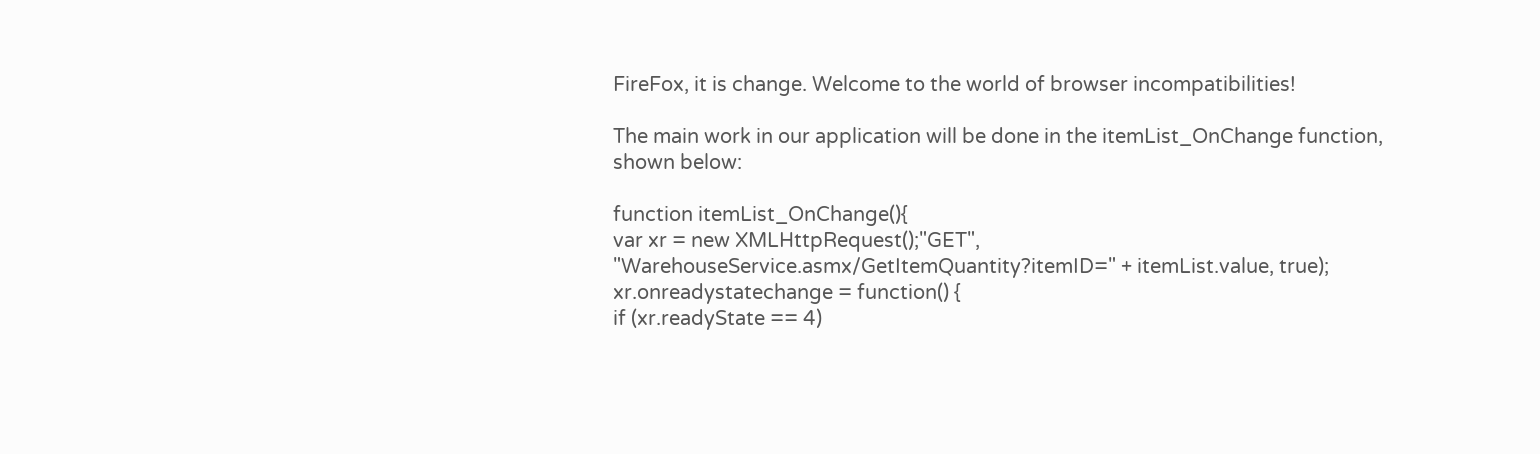FireFox, it is change. Welcome to the world of browser incompatibilities!

The main work in our application will be done in the itemList_OnChange function,
shown below:

function itemList_OnChange(){
var xr = new XMLHttpRequest();"GET",
"WarehouseService.asmx/GetItemQuantity?itemID=" + itemList.value, true);
xr.onreadystatechange = function() {
if (xr.readyState == 4)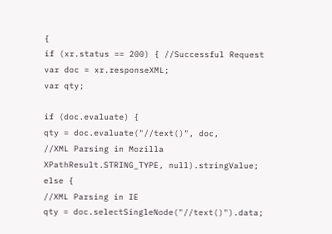{
if (xr.status == 200) { //Successful Request
var doc = xr.responseXML;
var qty;

if (doc.evaluate) {
qty = doc.evaluate("//text()", doc,
//XML Parsing in Mozilla
XPathResult.STRING_TYPE, null).stringValue;
else {
//XML Parsing in IE
qty = doc.selectSingleNode("//text()").data;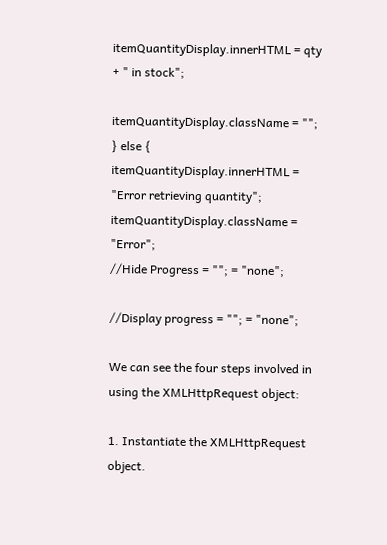itemQuantityDisplay.innerHTML = qty + " in stock";

itemQuantityDisplay.className = "";
} else {
itemQuantityDisplay.innerHTML = "Error retrieving quantity";
itemQuantityDisplay.className = "Error";
//Hide Progress = ""; = "none";

//Display progress = ""; = "none";

We can see the four steps involved in using the XMLHttpRequest object:

1. Instantiate the XMLHttpRequest object.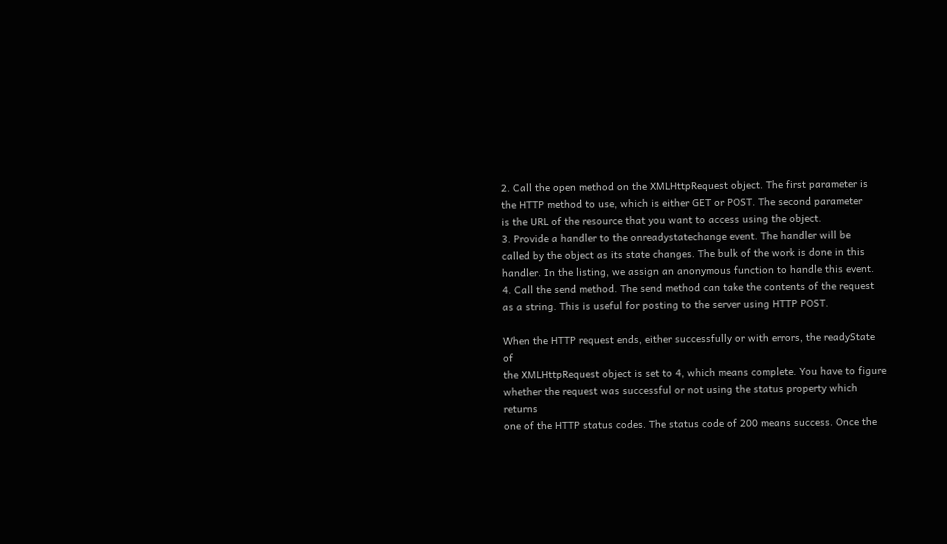2. Call the open method on the XMLHttpRequest object. The first parameter is
the HTTP method to use, which is either GET or POST. The second parameter
is the URL of the resource that you want to access using the object.
3. Provide a handler to the onreadystatechange event. The handler will be
called by the object as its state changes. The bulk of the work is done in this
handler. In the listing, we assign an anonymous function to handle this event.
4. Call the send method. The send method can take the contents of the request
as a string. This is useful for posting to the server using HTTP POST.

When the HTTP request ends, either successfully or with errors, the readyState of
the XMLHttpRequest object is set to 4, which means complete. You have to figure
whether the request was successful or not using the status property which returns
one of the HTTP status codes. The status code of 200 means success. Once the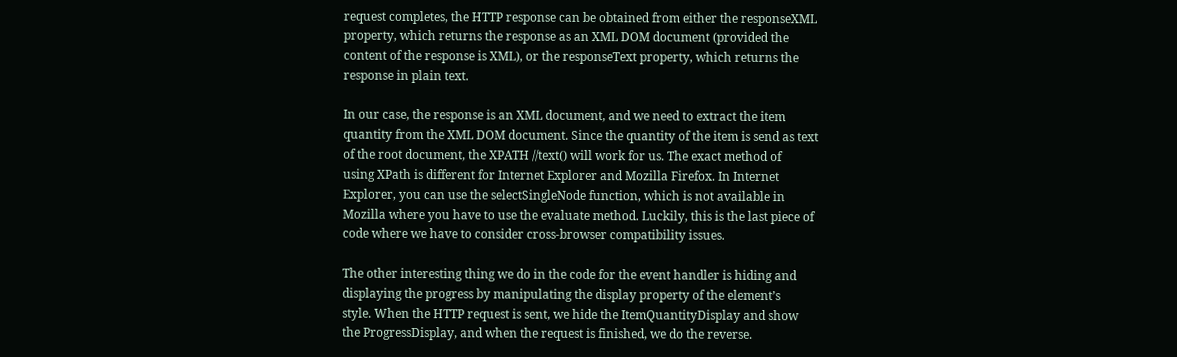request completes, the HTTP response can be obtained from either the responseXML
property, which returns the response as an XML DOM document (provided the
content of the response is XML), or the responseText property, which returns the
response in plain text.

In our case, the response is an XML document, and we need to extract the item
quantity from the XML DOM document. Since the quantity of the item is send as text
of the root document, the XPATH //text() will work for us. The exact method of
using XPath is different for Internet Explorer and Mozilla Firefox. In Internet
Explorer, you can use the selectSingleNode function, which is not available in
Mozilla where you have to use the evaluate method. Luckily, this is the last piece of
code where we have to consider cross-browser compatibility issues.

The other interesting thing we do in the code for the event handler is hiding and
displaying the progress by manipulating the display property of the element’s
style. When the HTTP request is sent, we hide the ItemQuantityDisplay and show
the ProgressDisplay, and when the request is finished, we do the reverse.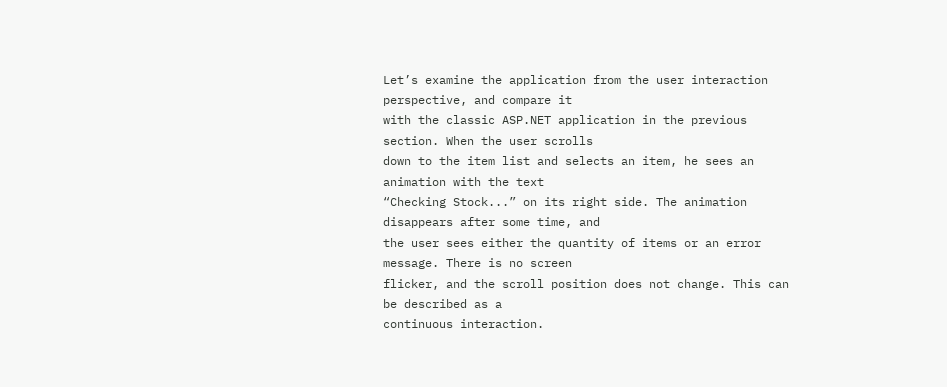Let’s examine the application from the user interaction perspective, and compare it
with the classic ASP.NET application in the previous section. When the user scrolls
down to the item list and selects an item, he sees an animation with the text
“Checking Stock...” on its right side. The animation disappears after some time, and
the user sees either the quantity of items or an error message. There is no screen
flicker, and the scroll position does not change. This can be described as a
continuous interaction.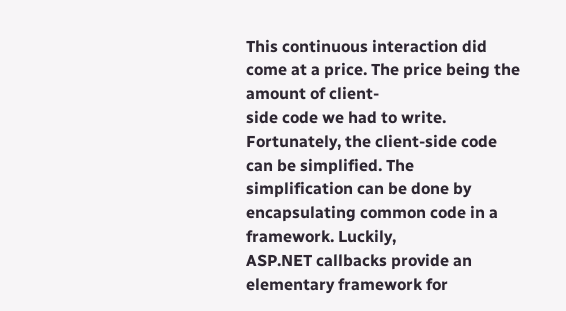This continuous interaction did come at a price. The price being the amount of client-
side code we had to write. Fortunately, the client-side code can be simplified. The
simplification can be done by encapsulating common code in a framework. Luckily,
ASP.NET callbacks provide an elementary framework for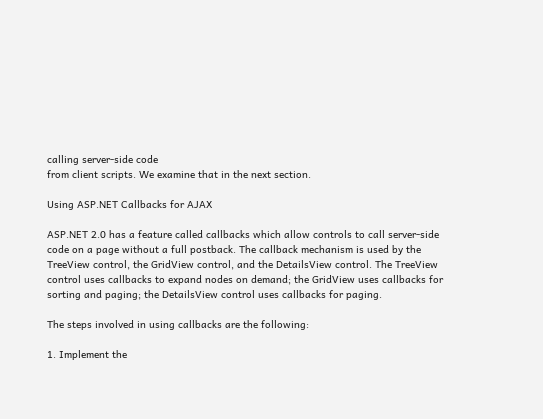calling server-side code
from client scripts. We examine that in the next section.

Using ASP.NET Callbacks for AJAX

ASP.NET 2.0 has a feature called callbacks which allow controls to call server-side
code on a page without a full postback. The callback mechanism is used by the
TreeView control, the GridView control, and the DetailsView control. The TreeView
control uses callbacks to expand nodes on demand; the GridView uses callbacks for
sorting and paging; the DetailsView control uses callbacks for paging.

The steps involved in using callbacks are the following:

1. Implement the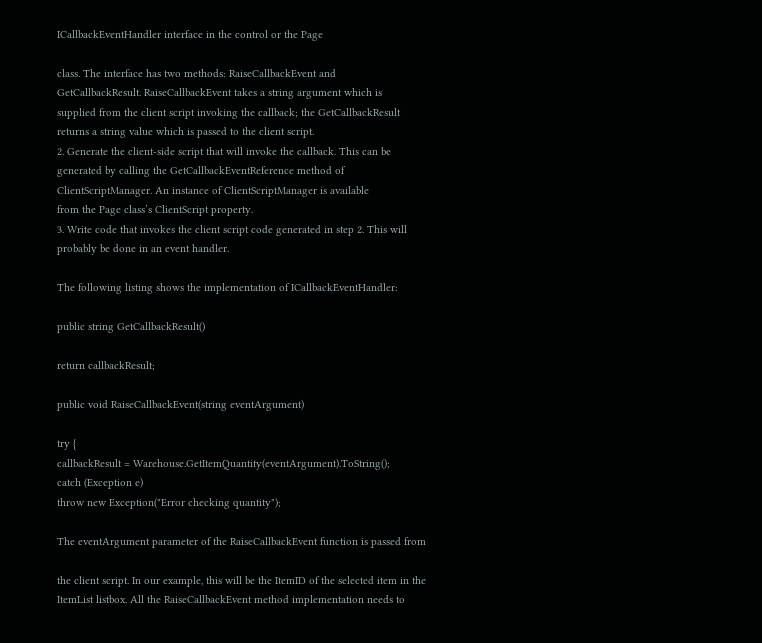ICallbackEventHandler interface in the control or the Page

class. The interface has two methods: RaiseCallbackEvent and
GetCallbackResult. RaiseCallbackEvent takes a string argument which is
supplied from the client script invoking the callback; the GetCallbackResult
returns a string value which is passed to the client script.
2. Generate the client-side script that will invoke the callback. This can be
generated by calling the GetCallbackEventReference method of
ClientScriptManager. An instance of ClientScriptManager is available
from the Page class’s ClientScript property.
3. Write code that invokes the client script code generated in step 2. This will
probably be done in an event handler.

The following listing shows the implementation of ICallbackEventHandler:

public string GetCallbackResult()

return callbackResult;

public void RaiseCallbackEvent(string eventArgument)

try {
callbackResult = Warehouse.GetItemQuantity(eventArgument).ToString();
catch (Exception e)
throw new Exception("Error checking quantity");

The eventArgument parameter of the RaiseCallbackEvent function is passed from

the client script. In our example, this will be the ItemID of the selected item in the
ItemList listbox. All the RaiseCallbackEvent method implementation needs to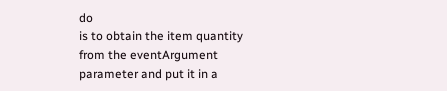do
is to obtain the item quantity from the eventArgument parameter and put it in a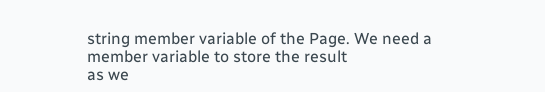string member variable of the Page. We need a member variable to store the result
as we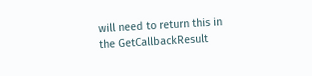will need to return this in the GetCallbackResult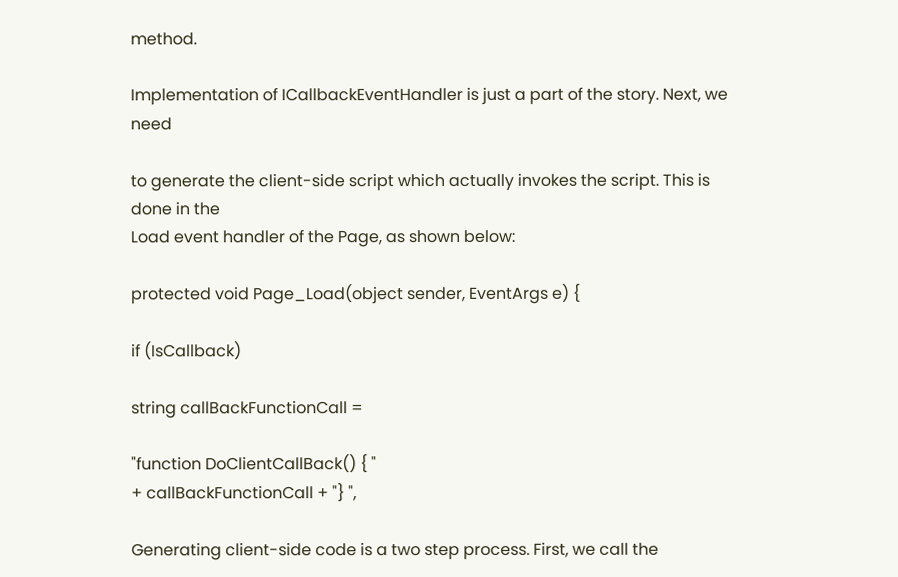method.

Implementation of ICallbackEventHandler is just a part of the story. Next, we need

to generate the client-side script which actually invokes the script. This is done in the
Load event handler of the Page, as shown below:

protected void Page_Load(object sender, EventArgs e) {

if (IsCallback)

string callBackFunctionCall =

"function DoClientCallBack() { "
+ callBackFunctionCall + "} ",

Generating client-side code is a two step process. First, we call the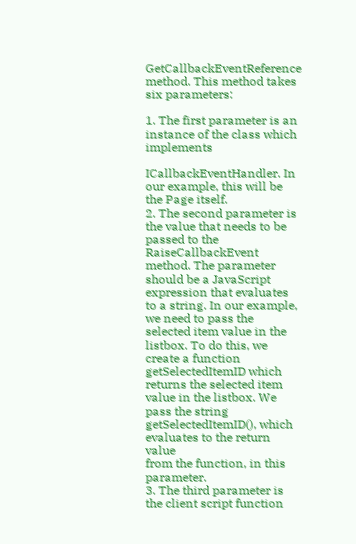GetCallbackEventReference method. This method takes six parameters:

1. The first parameter is an instance of the class which implements

ICallbackEventHandler. In our example, this will be the Page itself.
2. The second parameter is the value that needs to be passed to the
RaiseCallbackEvent method. The parameter should be a JavaScript
expression that evaluates to a string. In our example, we need to pass the
selected item value in the listbox. To do this, we create a function
getSelectedItemID which returns the selected item value in the listbox. We
pass the string getSelectedItemID(), which evaluates to the return value
from the function, in this parameter.
3. The third parameter is the client script function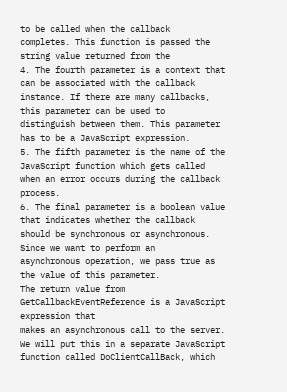to be called when the callback
completes. This function is passed the string value returned from the
4. The fourth parameter is a context that can be associated with the callback
instance. If there are many callbacks, this parameter can be used to
distinguish between them. This parameter has to be a JavaScript expression.
5. The fifth parameter is the name of the JavaScript function which gets called
when an error occurs during the callback process.
6. The final parameter is a boolean value that indicates whether the callback
should be synchronous or asynchronous. Since we want to perform an
asynchronous operation, we pass true as the value of this parameter.
The return value from GetCallbackEventReference is a JavaScript expression that
makes an asynchronous call to the server. We will put this in a separate JavaScript
function called DoClientCallBack, which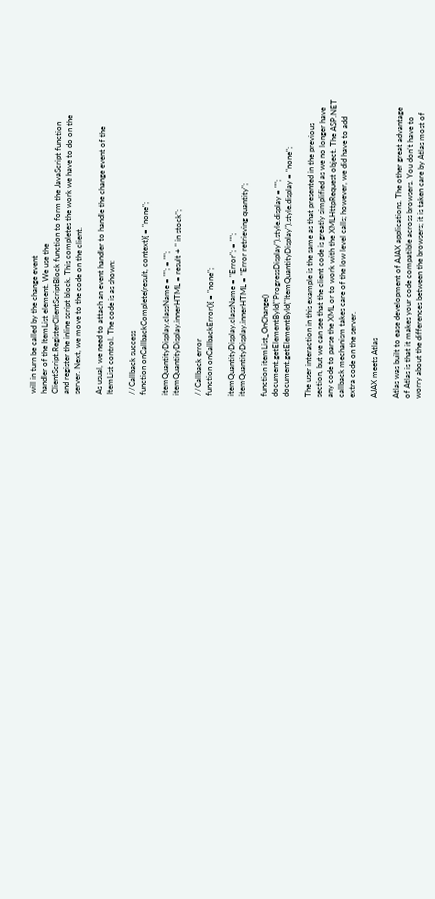will in turn be called by the change event
handler of the ItemList element. We use the
ClientScript.RegisterClientScriptBlock function to form the JavaScript function
and register the inline script block. This completes the work we have to do on the
server. Next, we move to the code on the client.

As usual, we need to attach an event handler to handle the change event of the
ItemList control. The code is as shown:

//Callback success
function onCallbackComplete(result, context){ = "none";

itemQuantityDisplay.className = ""; = "";
itemQuantityDisplay.innerHTML = result + " in stock";

//Callback error
function onCallbackError(){ = "none";

itemQuantityDisplay.className = "Error"; = "";
itemQuantityDisplay.innerHTML = "Error retrieving quantity";

function itemList_OnChange()
document.getElementById("ProgressDisplay").style.display = "";
document.getElementById("ItemQuantityDisplay").style.display = "none";

The user interaction in this example is the same as that presented in the previous
section, but we can see that the client code is greatly simplified as we no longer have
any code to parse the XML or to work with the XMLHttpRequest object. The ASP.NET
callback mechanism takes care of the low level calls; however, we did have to add
extra code on the server.

AJAX meets Atlas

Atlas was built to ease development of AJAX applications. The other great advantage
of Atlas is that it makes your code compatible across browsers. You don’t have to
worry about the differences between the browsers; it is taken care by Atlas most of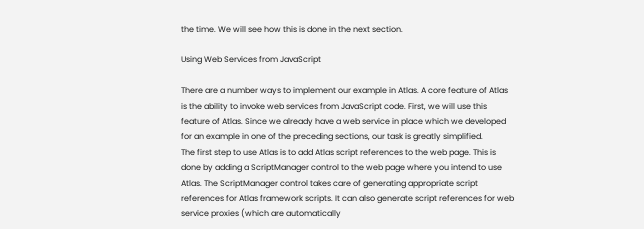the time. We will see how this is done in the next section.

Using Web Services from JavaScript

There are a number ways to implement our example in Atlas. A core feature of Atlas
is the ability to invoke web services from JavaScript code. First, we will use this
feature of Atlas. Since we already have a web service in place which we developed
for an example in one of the preceding sections, our task is greatly simplified.
The first step to use Atlas is to add Atlas script references to the web page. This is
done by adding a ScriptManager control to the web page where you intend to use
Atlas. The ScriptManager control takes care of generating appropriate script
references for Atlas framework scripts. It can also generate script references for web
service proxies (which are automatically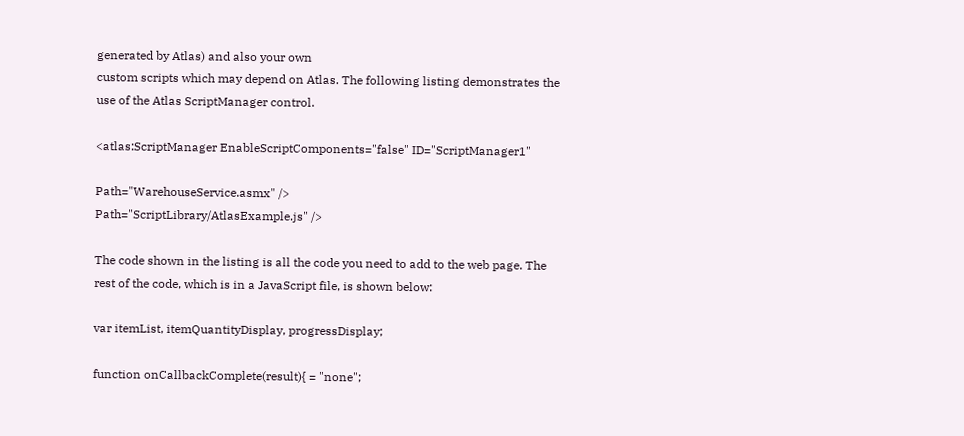generated by Atlas) and also your own
custom scripts which may depend on Atlas. The following listing demonstrates the
use of the Atlas ScriptManager control.

<atlas:ScriptManager EnableScriptComponents="false" ID="ScriptManager1"

Path="WarehouseService.asmx" />
Path="ScriptLibrary/AtlasExample.js" />

The code shown in the listing is all the code you need to add to the web page. The
rest of the code, which is in a JavaScript file, is shown below:

var itemList, itemQuantityDisplay, progressDisplay;

function onCallbackComplete(result){ = "none";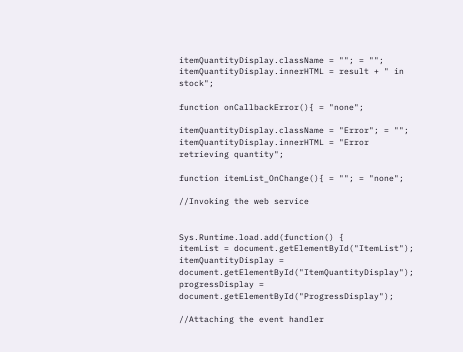itemQuantityDisplay.className = ""; = "";
itemQuantityDisplay.innerHTML = result + " in stock";

function onCallbackError(){ = "none";

itemQuantityDisplay.className = "Error"; = "";
itemQuantityDisplay.innerHTML = "Error retrieving quantity";

function itemList_OnChange(){ = ""; = "none";

//Invoking the web service


Sys.Runtime.load.add(function() {
itemList = document.getElementById("ItemList");
itemQuantityDisplay = document.getElementById("ItemQuantityDisplay");
progressDisplay = document.getElementById("ProgressDisplay");

//Attaching the event handler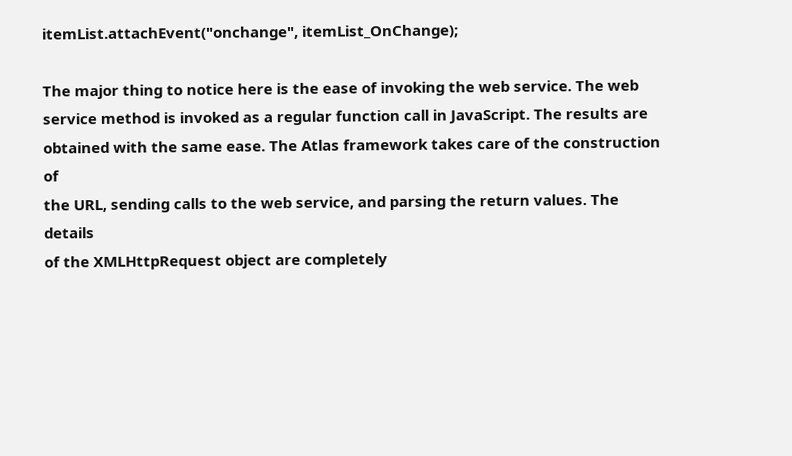itemList.attachEvent("onchange", itemList_OnChange);

The major thing to notice here is the ease of invoking the web service. The web
service method is invoked as a regular function call in JavaScript. The results are
obtained with the same ease. The Atlas framework takes care of the construction of
the URL, sending calls to the web service, and parsing the return values. The details
of the XMLHttpRequest object are completely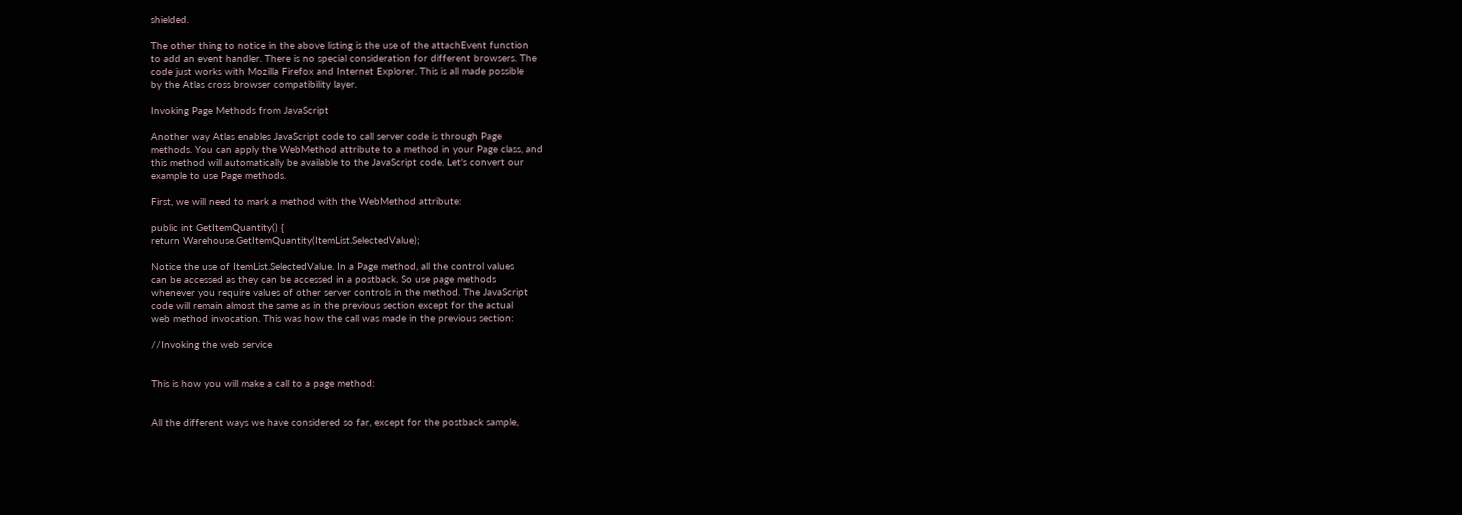shielded.

The other thing to notice in the above listing is the use of the attachEvent function
to add an event handler. There is no special consideration for different browsers. The
code just works with Mozilla Firefox and Internet Explorer. This is all made possible
by the Atlas cross browser compatibility layer.

Invoking Page Methods from JavaScript

Another way Atlas enables JavaScript code to call server code is through Page
methods. You can apply the WebMethod attribute to a method in your Page class, and
this method will automatically be available to the JavaScript code. Let's convert our
example to use Page methods.

First, we will need to mark a method with the WebMethod attribute:

public int GetItemQuantity() {
return Warehouse.GetItemQuantity(ItemList.SelectedValue);

Notice the use of ItemList.SelectedValue. In a Page method, all the control values
can be accessed as they can be accessed in a postback. So use page methods
whenever you require values of other server controls in the method. The JavaScript
code will remain almost the same as in the previous section except for the actual
web method invocation. This was how the call was made in the previous section:

//Invoking the web service


This is how you will make a call to a page method:


All the different ways we have considered so far, except for the postback sample,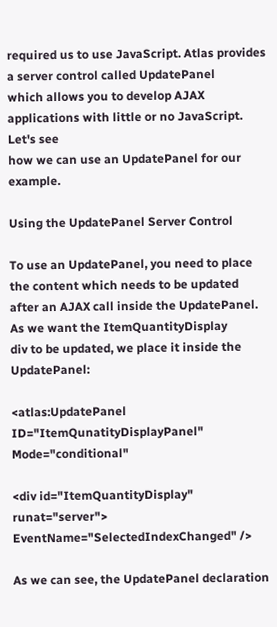required us to use JavaScript. Atlas provides a server control called UpdatePanel
which allows you to develop AJAX applications with little or no JavaScript. Let's see
how we can use an UpdatePanel for our example.

Using the UpdatePanel Server Control

To use an UpdatePanel, you need to place the content which needs to be updated
after an AJAX call inside the UpdatePanel. As we want the ItemQuantityDisplay
div to be updated, we place it inside the UpdatePanel:

<atlas:UpdatePanel ID="ItemQunatityDisplayPanel" Mode="conditional"

<div id="ItemQuantityDisplay" runat="server">
EventName="SelectedIndexChanged" />

As we can see, the UpdatePanel declaration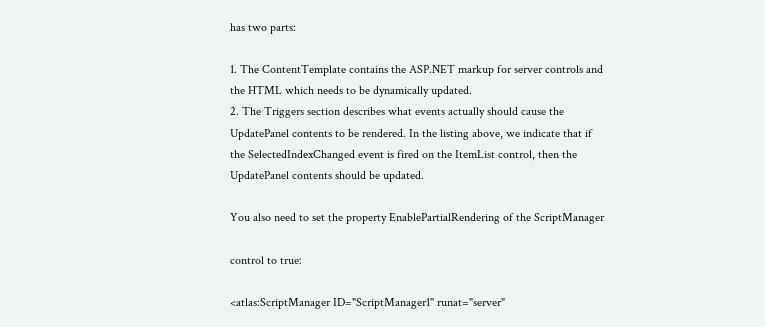has two parts:

1. The ContentTemplate contains the ASP.NET markup for server controls and
the HTML which needs to be dynamically updated.
2. The Triggers section describes what events actually should cause the
UpdatePanel contents to be rendered. In the listing above, we indicate that if
the SelectedIndexChanged event is fired on the ItemList control, then the
UpdatePanel contents should be updated.

You also need to set the property EnablePartialRendering of the ScriptManager

control to true:

<atlas:ScriptManager ID="ScriptManager1" runat="server"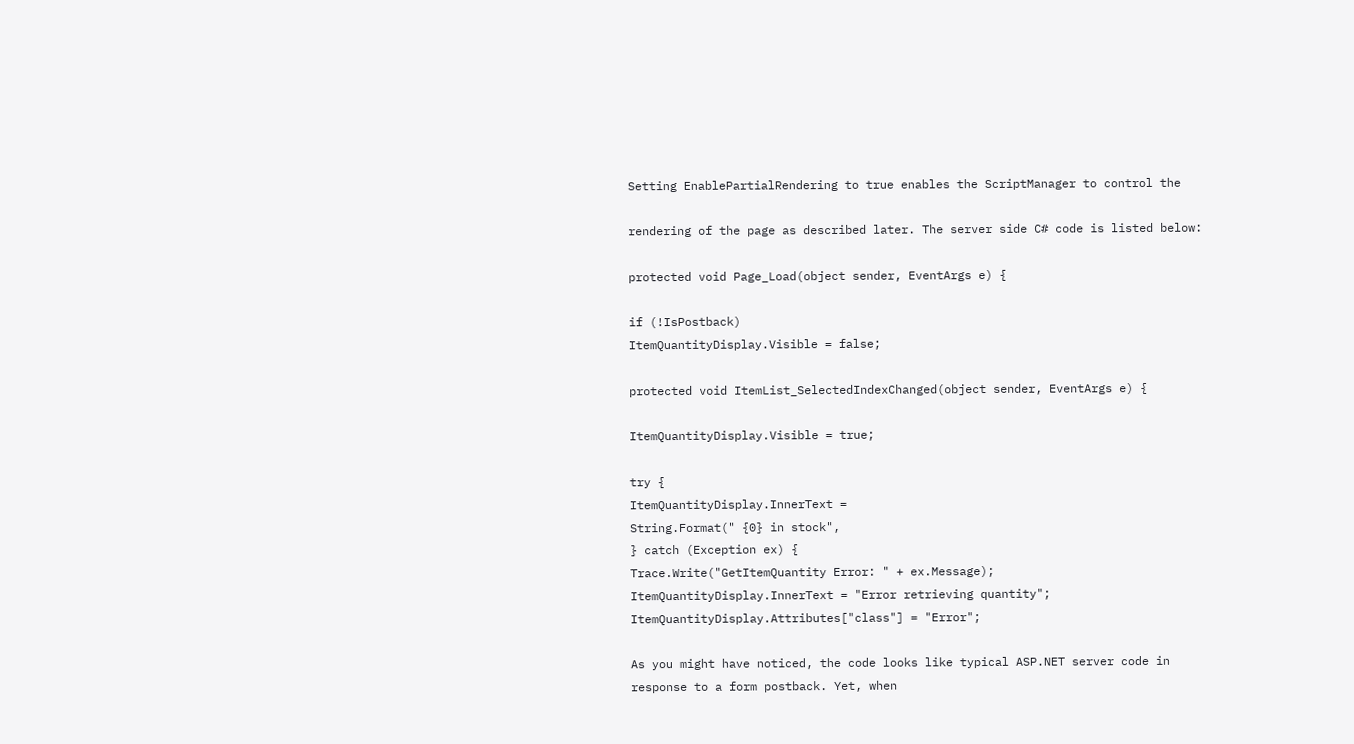Setting EnablePartialRendering to true enables the ScriptManager to control the

rendering of the page as described later. The server side C# code is listed below:

protected void Page_Load(object sender, EventArgs e) {

if (!IsPostback)
ItemQuantityDisplay.Visible = false;

protected void ItemList_SelectedIndexChanged(object sender, EventArgs e) {

ItemQuantityDisplay.Visible = true;

try {
ItemQuantityDisplay.InnerText =
String.Format(" {0} in stock",
} catch (Exception ex) {
Trace.Write("GetItemQuantity Error: " + ex.Message);
ItemQuantityDisplay.InnerText = "Error retrieving quantity";
ItemQuantityDisplay.Attributes["class"] = "Error";

As you might have noticed, the code looks like typical ASP.NET server code in
response to a form postback. Yet, when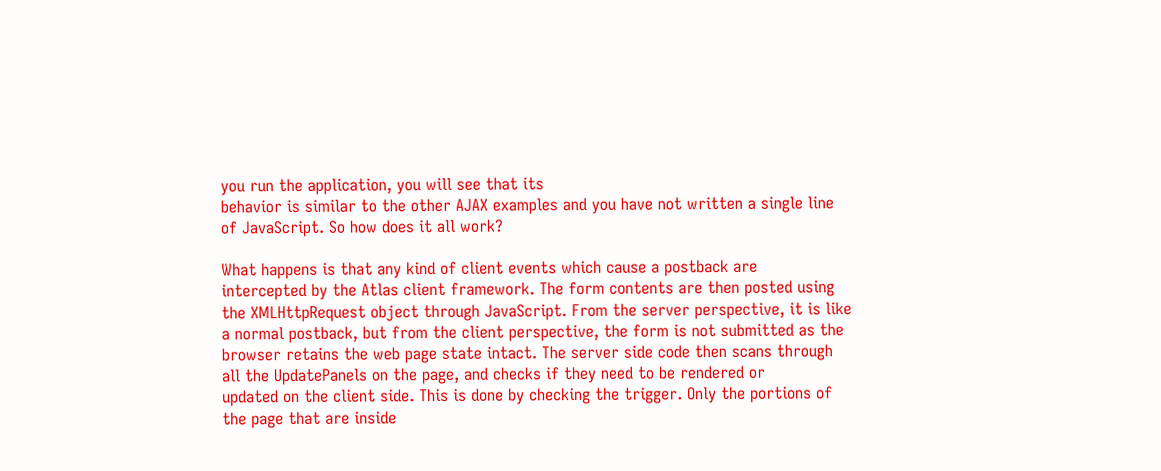you run the application, you will see that its
behavior is similar to the other AJAX examples and you have not written a single line
of JavaScript. So how does it all work?

What happens is that any kind of client events which cause a postback are
intercepted by the Atlas client framework. The form contents are then posted using
the XMLHttpRequest object through JavaScript. From the server perspective, it is like
a normal postback, but from the client perspective, the form is not submitted as the
browser retains the web page state intact. The server side code then scans through
all the UpdatePanels on the page, and checks if they need to be rendered or
updated on the client side. This is done by checking the trigger. Only the portions of
the page that are inside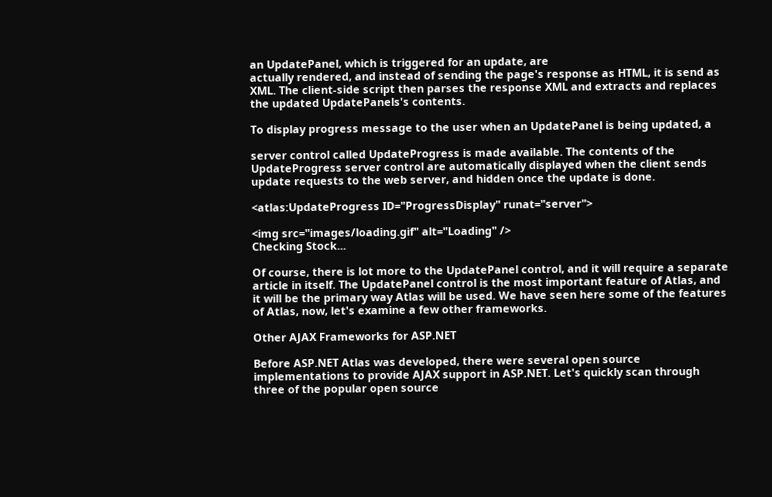an UpdatePanel, which is triggered for an update, are
actually rendered, and instead of sending the page's response as HTML, it is send as
XML. The client-side script then parses the response XML and extracts and replaces
the updated UpdatePanels's contents.

To display progress message to the user when an UpdatePanel is being updated, a

server control called UpdateProgress is made available. The contents of the
UpdateProgress server control are automatically displayed when the client sends
update requests to the web server, and hidden once the update is done.

<atlas:UpdateProgress ID="ProgressDisplay" runat="server">

<img src="images/loading.gif" alt="Loading" />
Checking Stock...

Of course, there is lot more to the UpdatePanel control, and it will require a separate
article in itself. The UpdatePanel control is the most important feature of Atlas, and
it will be the primary way Atlas will be used. We have seen here some of the features
of Atlas, now, let's examine a few other frameworks.

Other AJAX Frameworks for ASP.NET

Before ASP.NET Atlas was developed, there were several open source
implementations to provide AJAX support in ASP.NET. Let's quickly scan through
three of the popular open source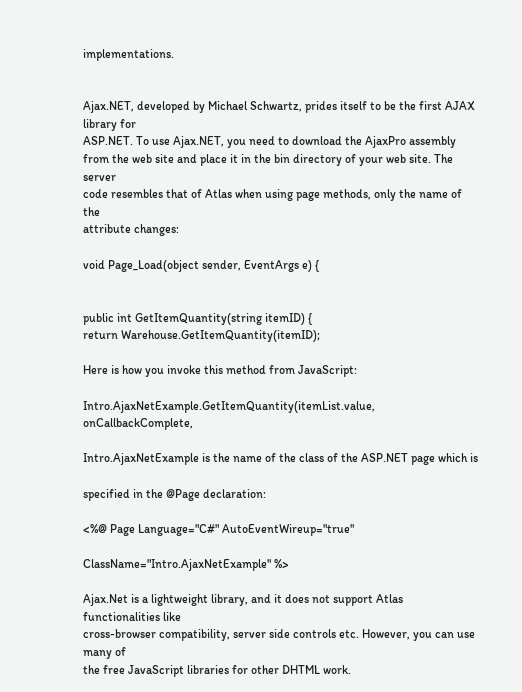implementations.


Ajax.NET, developed by Michael Schwartz, prides itself to be the first AJAX library for
ASP.NET. To use Ajax.NET, you need to download the AjaxPro assembly from the web site and place it in the bin directory of your web site. The server
code resembles that of Atlas when using page methods, only the name of the
attribute changes:

void Page_Load(object sender, EventArgs e) {


public int GetItemQuantity(string itemID) {
return Warehouse.GetItemQuantity(itemID);

Here is how you invoke this method from JavaScript:

Intro.AjaxNetExample.GetItemQuantity(itemList.value, onCallbackComplete,

Intro.AjaxNetExample is the name of the class of the ASP.NET page which is

specified in the @Page declaration:

<%@ Page Language="C#" AutoEventWireup="true"

ClassName="Intro.AjaxNetExample" %>

Ajax.Net is a lightweight library, and it does not support Atlas functionalities like
cross-browser compatibility, server side controls etc. However, you can use many of
the free JavaScript libraries for other DHTML work.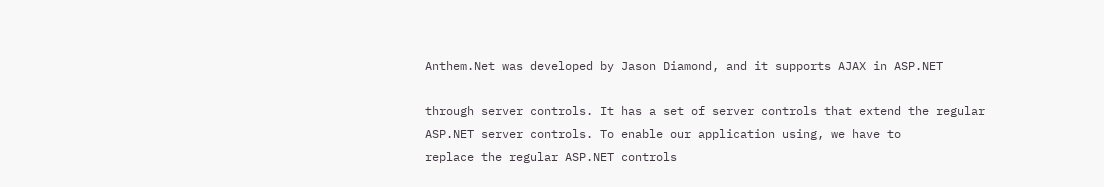Anthem.Net was developed by Jason Diamond, and it supports AJAX in ASP.NET

through server controls. It has a set of server controls that extend the regular
ASP.NET server controls. To enable our application using, we have to
replace the regular ASP.NET controls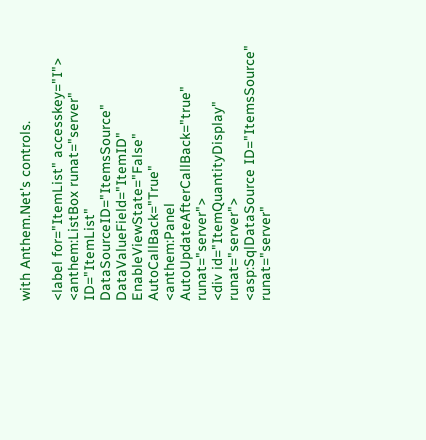with Anthem.Net's controls.

<label for="ItemList" accesskey="I">
<anthem:ListBox runat="server" ID="ItemList" DataSourceID="ItemsSource"
DataValueField="ItemID" EnableViewState="False" AutoCallBack="True"
<anthem:Panel AutoUpdateAfterCallBack="true" runat="server">
<div id="ItemQuantityDisplay" runat="server">
<asp:SqlDataSource ID="ItemsSource" runat="server"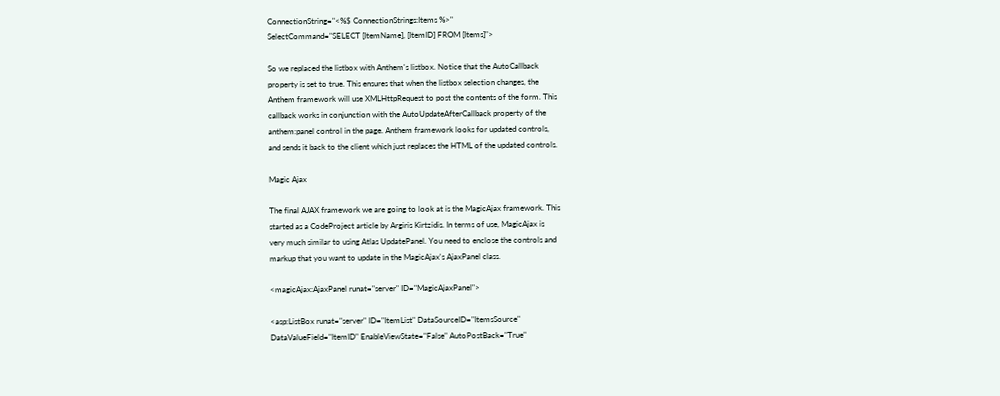ConnectionString="<%$ ConnectionStrings:Items %>"
SelectCommand="SELECT [ItemName], [ItemID] FROM [Items]">

So we replaced the listbox with Anthem's listbox. Notice that the AutoCallback
property is set to true. This ensures that when the listbox selection changes, the
Anthem framework will use XMLHttpRequest to post the contents of the form. This
callback works in conjunction with the AutoUpdateAfterCallback property of the
anthem:panel control in the page. Anthem framework looks for updated controls,
and sends it back to the client which just replaces the HTML of the updated controls.

Magic Ajax

The final AJAX framework we are going to look at is the MagicAjax framework. This
started as a CodeProject article by Argiris Kirtzidis. In terms of use, MagicAjax is
very much similar to using Atlas UpdatePanel. You need to enclose the controls and
markup that you want to update in the MagicAjax's AjaxPanel class.

<magicAjax:AjaxPanel runat="server" ID="MagicAjaxPanel">

<asp:ListBox runat="server" ID="ItemList" DataSourceID="ItemsSource"
DataValueField="ItemID" EnableViewState="False" AutoPostBack="True"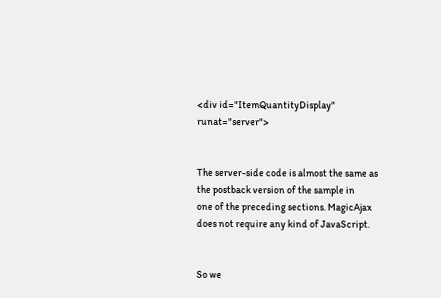<div id="ItemQuantityDisplay" runat="server">


The server-side code is almost the same as the postback version of the sample in
one of the preceding sections. MagicAjax does not require any kind of JavaScript.


So we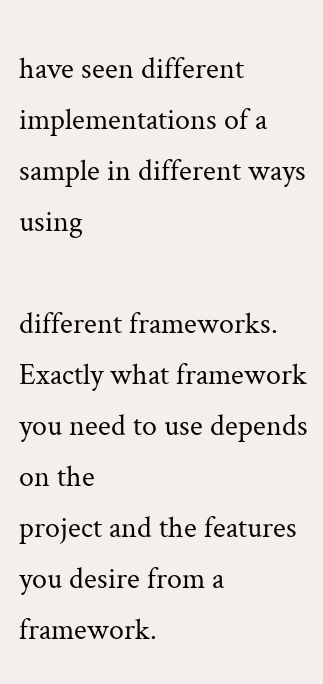have seen different implementations of a sample in different ways using

different frameworks. Exactly what framework you need to use depends on the
project and the features you desire from a framework.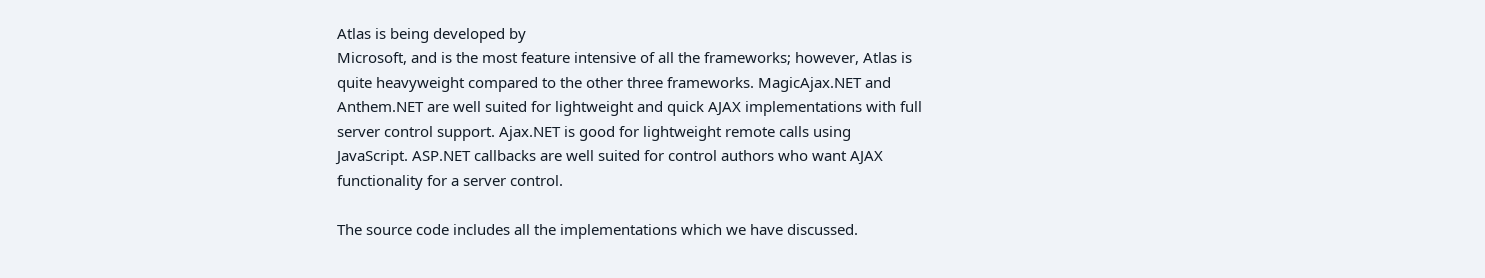Atlas is being developed by
Microsoft, and is the most feature intensive of all the frameworks; however, Atlas is
quite heavyweight compared to the other three frameworks. MagicAjax.NET and
Anthem.NET are well suited for lightweight and quick AJAX implementations with full
server control support. Ajax.NET is good for lightweight remote calls using
JavaScript. ASP.NET callbacks are well suited for control authors who want AJAX
functionality for a server control.

The source code includes all the implementations which we have discussed.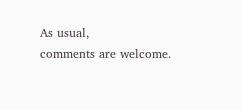As usual,
comments are welcome.